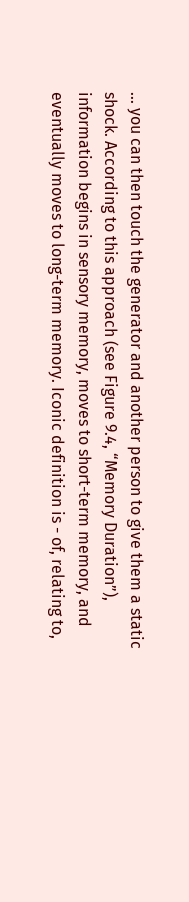... you can then touch the generator and another person to give them a static shock. According to this approach (see Figure 9.4, “Memory Duration”), information begins in sensory memory, moves to short-term memory, and eventually moves to long-term memory. Iconic definition is - of, relating to,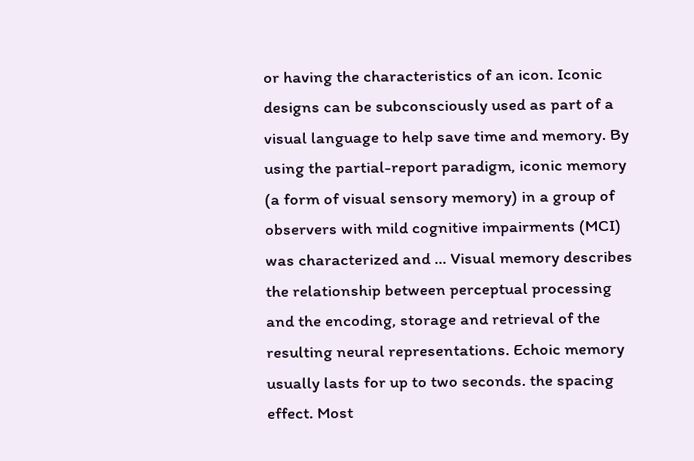or having the characteristics of an icon. Iconic designs can be subconsciously used as part of a visual language to help save time and memory. By using the partial-report paradigm, iconic memory (a form of visual sensory memory) in a group of observers with mild cognitive impairments (MCI) was characterized and … Visual memory describes the relationship between perceptual processing and the encoding, storage and retrieval of the resulting neural representations. Echoic memory usually lasts for up to two seconds. the spacing effect. Most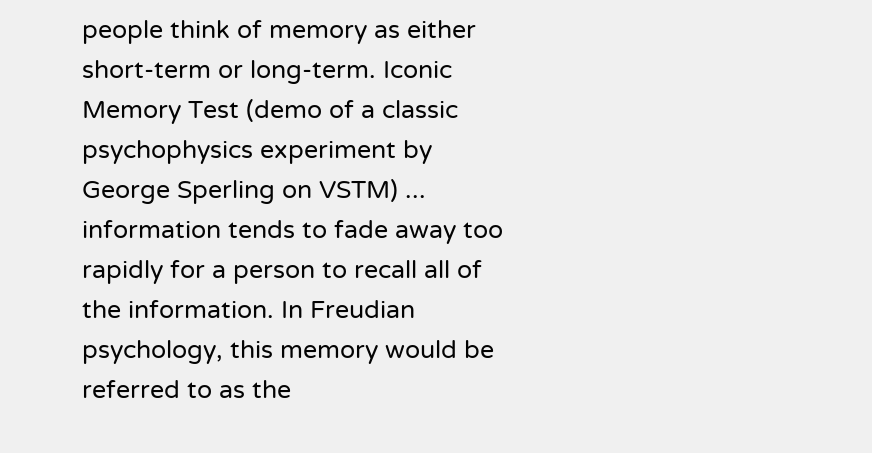people think of memory as either short-term or long-term. Iconic Memory Test (demo of a classic psychophysics experiment by George Sperling on VSTM) ... information tends to fade away too rapidly for a person to recall all of the information. In Freudian psychology, this memory would be referred to as the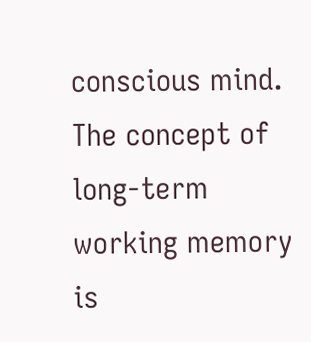conscious mind. The concept of long-term working memory is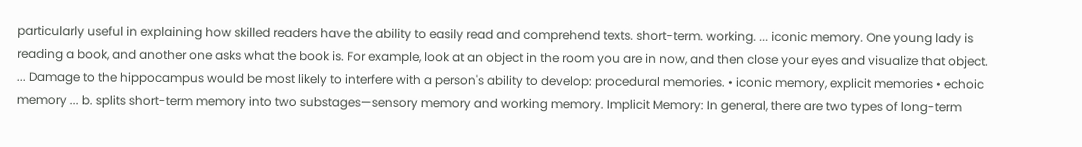particularly useful in explaining how skilled readers have the ability to easily read and comprehend texts. short-term. working. ... iconic memory. One young lady is reading a book, and another one asks what the book is. For example, look at an object in the room you are in now, and then close your eyes and visualize that object. ... Damage to the hippocampus would be most likely to interfere with a person's ability to develop: procedural memories. • iconic memory, explicit memories • echoic memory ... b. splits short-term memory into two substages—sensory memory and working memory. Implicit Memory: In general, there are two types of long-term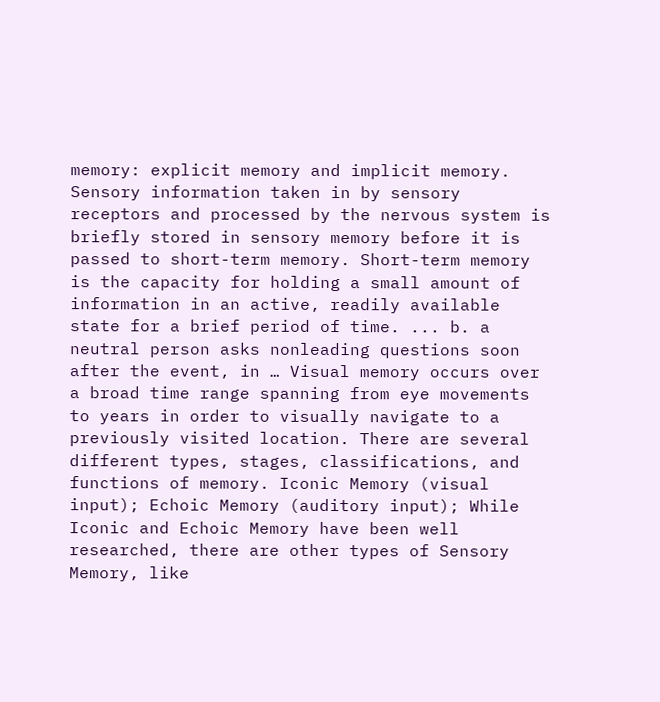memory: explicit memory and implicit memory. Sensory information taken in by sensory receptors and processed by the nervous system is briefly stored in sensory memory before it is passed to short-term memory. Short-term memory is the capacity for holding a small amount of information in an active, readily available state for a brief period of time. ... b. a neutral person asks nonleading questions soon after the event, in … Visual memory occurs over a broad time range spanning from eye movements to years in order to visually navigate to a previously visited location. There are several different types, stages, classifications, and functions of memory. Iconic Memory (visual input); Echoic Memory (auditory input); While Iconic and Echoic Memory have been well researched, there are other types of Sensory Memory, like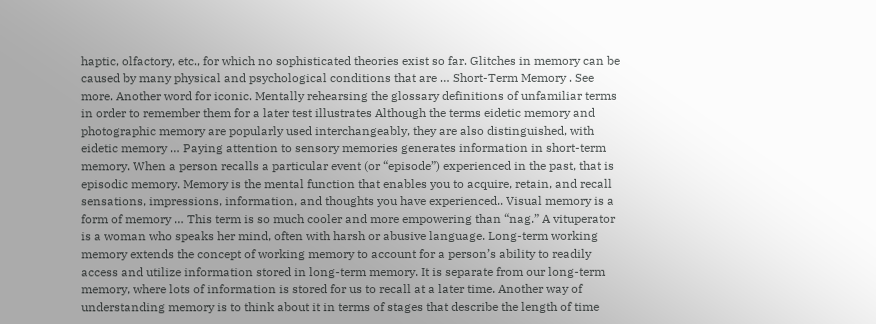haptic, olfactory, etc., for which no sophisticated theories exist so far. Glitches in memory can be caused by many physical and psychological conditions that are … Short-Term Memory . See more. Another word for iconic. Mentally rehearsing the glossary definitions of unfamiliar terms in order to remember them for a later test illustrates Although the terms eidetic memory and photographic memory are popularly used interchangeably, they are also distinguished, with eidetic memory … Paying attention to sensory memories generates information in short-term memory. When a person recalls a particular event (or “episode”) experienced in the past, that is episodic memory. Memory is the mental function that enables you to acquire, retain, and recall sensations, impressions, information, and thoughts you have experienced.. Visual memory is a form of memory … This term is so much cooler and more empowering than “nag.” A vituperator is a woman who speaks her mind, often with harsh or abusive language. Long-term working memory extends the concept of working memory to account for a person’s ability to readily access and utilize information stored in long-term memory. It is separate from our long-term memory, where lots of information is stored for us to recall at a later time. Another way of understanding memory is to think about it in terms of stages that describe the length of time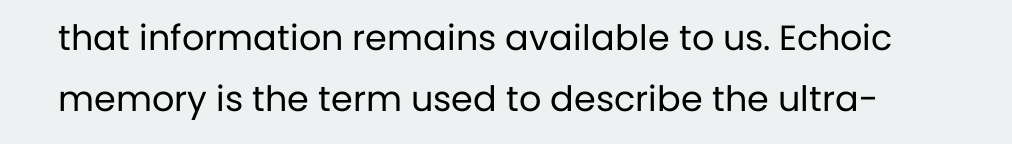that information remains available to us. Echoic memory is the term used to describe the ultra-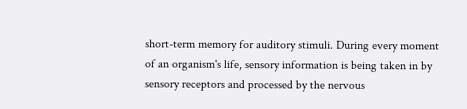short-term memory for auditory stimuli. During every moment of an organism's life, sensory information is being taken in by sensory receptors and processed by the nervous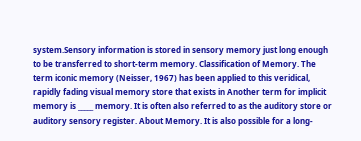system.Sensory information is stored in sensory memory just long enough to be transferred to short-term memory. Classification of Memory. The term iconic memory (Neisser, 1967) has been applied to this veridical, rapidly fading visual memory store that exists in Another term for implicit memory is _____ memory. It is often also referred to as the auditory store or auditory sensory register. About Memory. It is also possible for a long-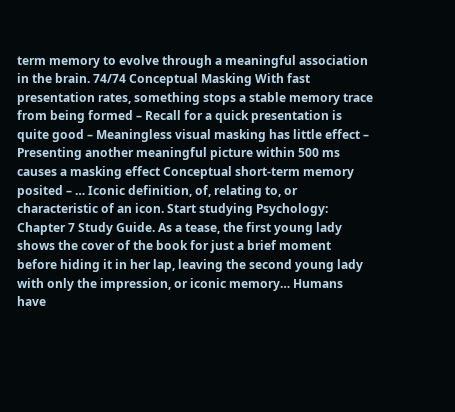term memory to evolve through a meaningful association in the brain. 74/74 Conceptual Masking With fast presentation rates, something stops a stable memory trace from being formed – Recall for a quick presentation is quite good – Meaningless visual masking has little effect – Presenting another meaningful picture within 500 ms causes a masking effect Conceptual short-term memory posited – … Iconic definition, of, relating to, or characteristic of an icon. Start studying Psychology: Chapter 7 Study Guide. As a tease, the first young lady shows the cover of the book for just a brief moment before hiding it in her lap, leaving the second young lady with only the impression, or iconic memory… Humans have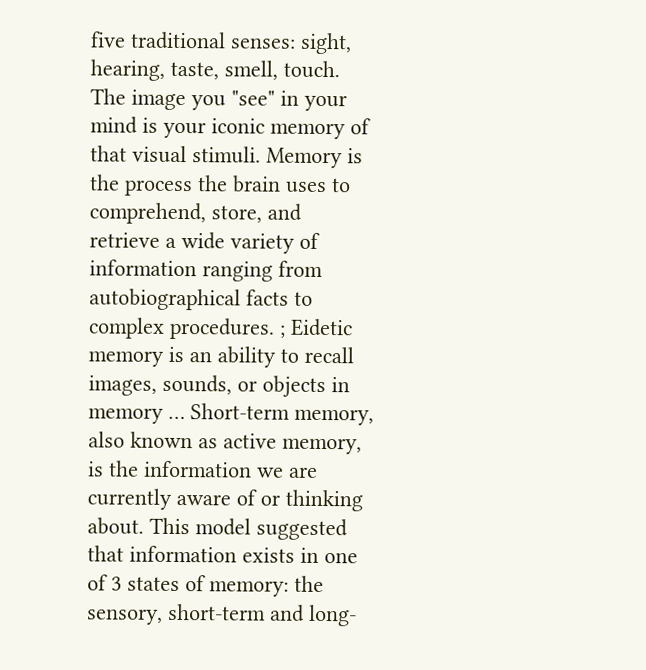five traditional senses: sight, hearing, taste, smell, touch. The image you "see" in your mind is your iconic memory of that visual stimuli. Memory is the process the brain uses to comprehend, store, and retrieve a wide variety of information ranging from autobiographical facts to complex procedures. ; Eidetic memory is an ability to recall images, sounds, or objects in memory … Short-term memory, also known as active memory, is the information we are currently aware of or thinking about. This model suggested that information exists in one of 3 states of memory: the sensory, short-term and long-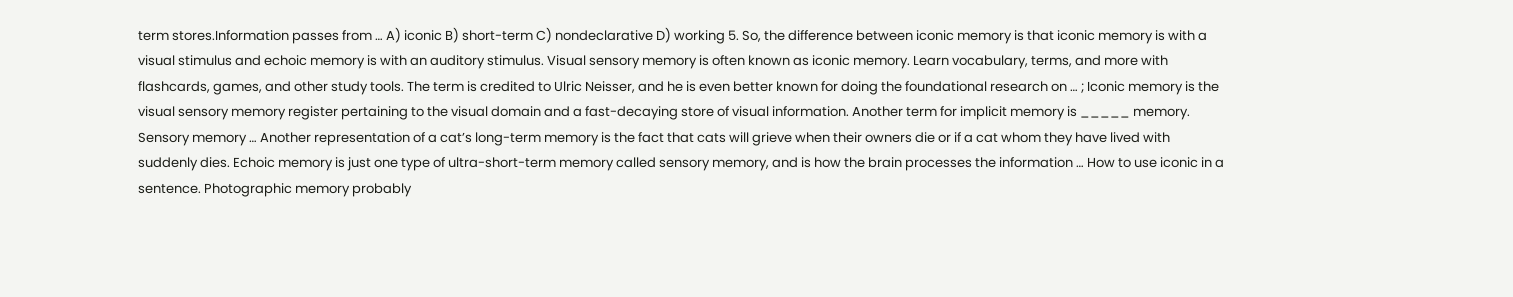term stores.Information passes from … A) iconic B) short-term C) nondeclarative D) working 5. So, the difference between iconic memory is that iconic memory is with a visual stimulus and echoic memory is with an auditory stimulus. Visual sensory memory is often known as iconic memory. Learn vocabulary, terms, and more with flashcards, games, and other study tools. The term is credited to Ulric Neisser, and he is even better known for doing the foundational research on … ; Iconic memory is the visual sensory memory register pertaining to the visual domain and a fast-decaying store of visual information. Another term for implicit memory is _____ memory. Sensory memory … Another representation of a cat’s long-term memory is the fact that cats will grieve when their owners die or if a cat whom they have lived with suddenly dies. Echoic memory is just one type of ultra-short-term memory called sensory memory, and is how the brain processes the information … How to use iconic in a sentence. Photographic memory probably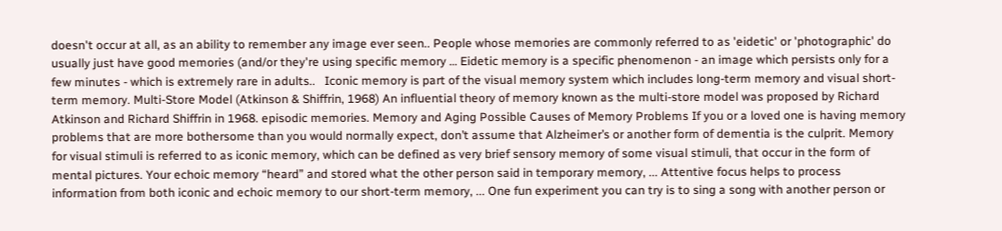doesn't occur at all, as an ability to remember any image ever seen.. People whose memories are commonly referred to as 'eidetic' or 'photographic' do usually just have good memories (and/or they're using specific memory … Eidetic memory is a specific phenomenon - an image which persists only for a few minutes - which is extremely rare in adults..   Iconic memory is part of the visual memory system which includes long-term memory and visual short-term memory. Multi-Store Model (Atkinson & Shiffrin, 1968) An influential theory of memory known as the multi-store model was proposed by Richard Atkinson and Richard Shiffrin in 1968. episodic memories. Memory and Aging Possible Causes of Memory Problems If you or a loved one is having memory problems that are more bothersome than you would normally expect, don’t assume that Alzheimer’s or another form of dementia is the culprit. Memory for visual stimuli is referred to as iconic memory, which can be defined as very brief sensory memory of some visual stimuli, that occur in the form of mental pictures. Your echoic memory “heard” and stored what the other person said in temporary memory, ... Attentive focus helps to process information from both iconic and echoic memory to our short-term memory, ... One fun experiment you can try is to sing a song with another person or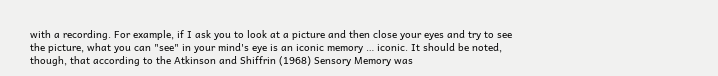with a recording. For example, if I ask you to look at a picture and then close your eyes and try to see the picture, what you can "see" in your mind's eye is an iconic memory … iconic. It should be noted, though, that according to the Atkinson and Shiffrin (1968) Sensory Memory was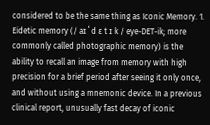considered to be the same thing as Iconic Memory. 1. Eidetic memory (/ aɪ ˈ d ɛ t ɪ k / eye-DET-ik; more commonly called photographic memory) is the ability to recall an image from memory with high precision for a brief period after seeing it only once, and without using a mnemonic device. In a previous clinical report, unusually fast decay of iconic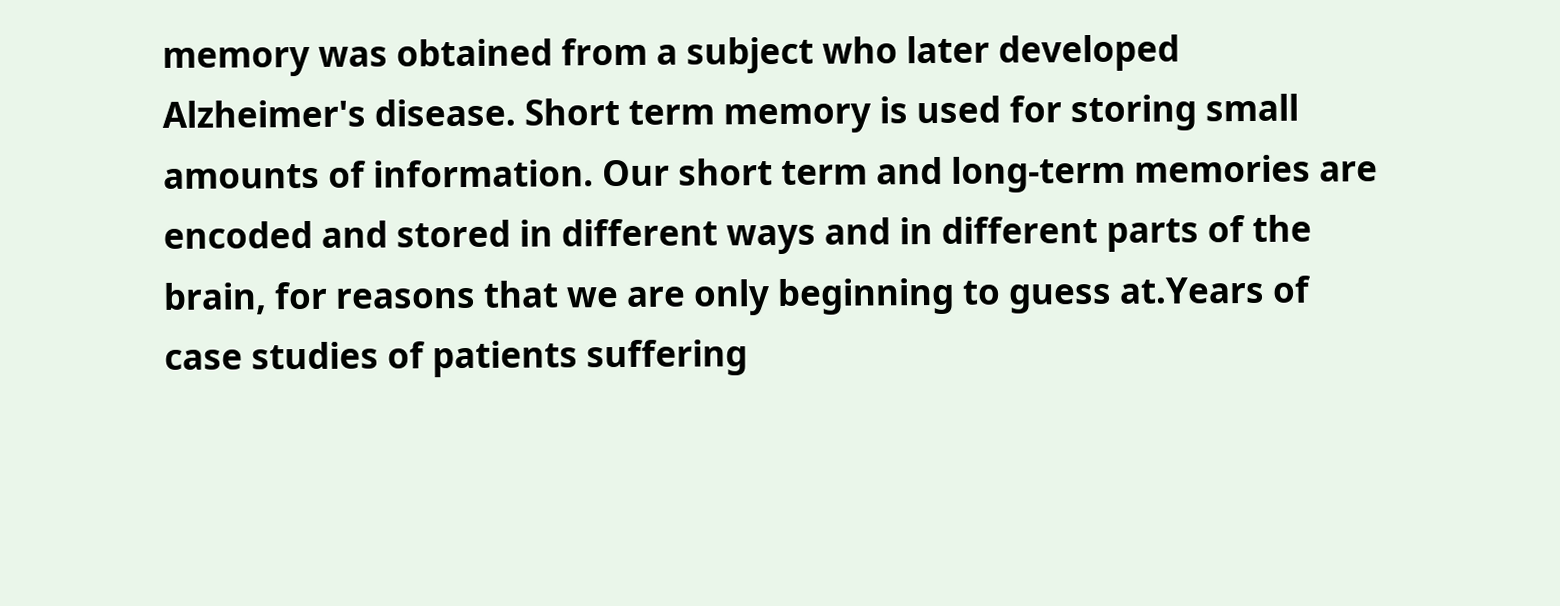memory was obtained from a subject who later developed Alzheimer's disease. Short term memory is used for storing small amounts of information. Our short term and long-term memories are encoded and stored in different ways and in different parts of the brain, for reasons that we are only beginning to guess at.Years of case studies of patients suffering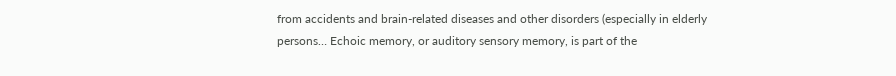from accidents and brain-related diseases and other disorders (especially in elderly persons… Echoic memory, or auditory sensory memory, is part of the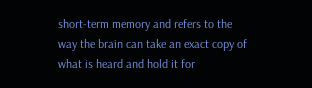short-term memory and refers to the way the brain can take an exact copy of what is heard and hold it for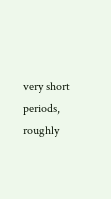very short periods, roughly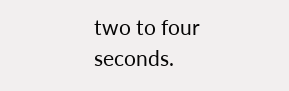two to four seconds.